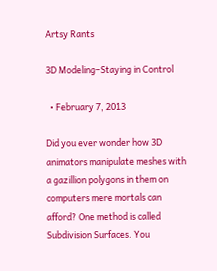Artsy Rants

3D Modeling–Staying in Control

  • February 7, 2013

Did you ever wonder how 3D animators manipulate meshes with a gazillion polygons in them on computers mere mortals can afford? One method is called Subdivision Surfaces. You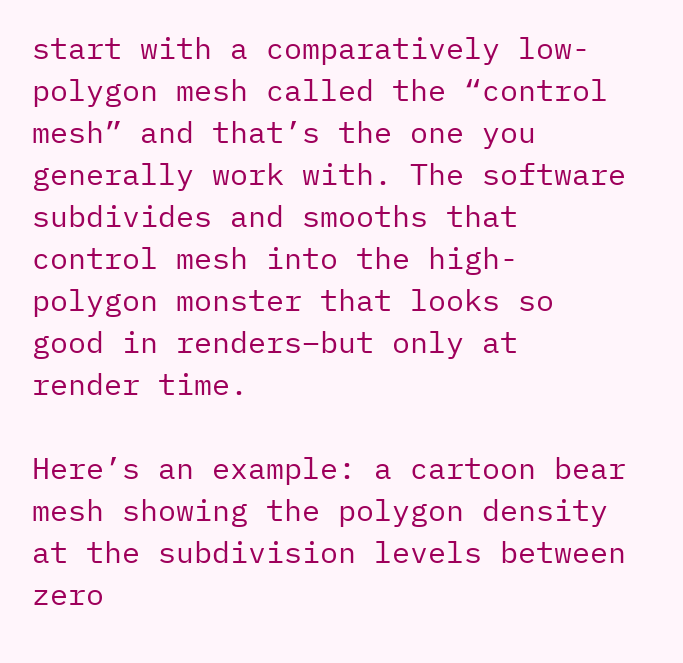start with a comparatively low-polygon mesh called the “control mesh” and that’s the one you generally work with. The software subdivides and smooths that control mesh into the high-polygon monster that looks so good in renders–but only at render time.

Here’s an example: a cartoon bear mesh showing the polygon density at the subdivision levels between zero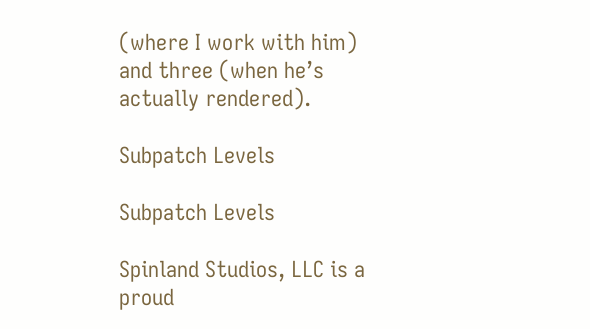(where I work with him) and three (when he’s actually rendered).

Subpatch Levels

Subpatch Levels

Spinland Studios, LLC is a proud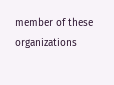member of these organizations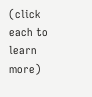(click each to learn more)